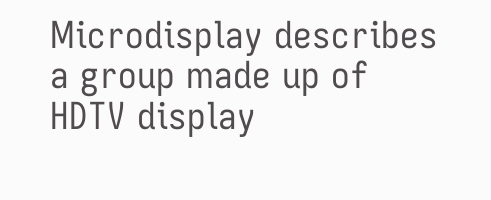Microdisplay describes a group made up of HDTV display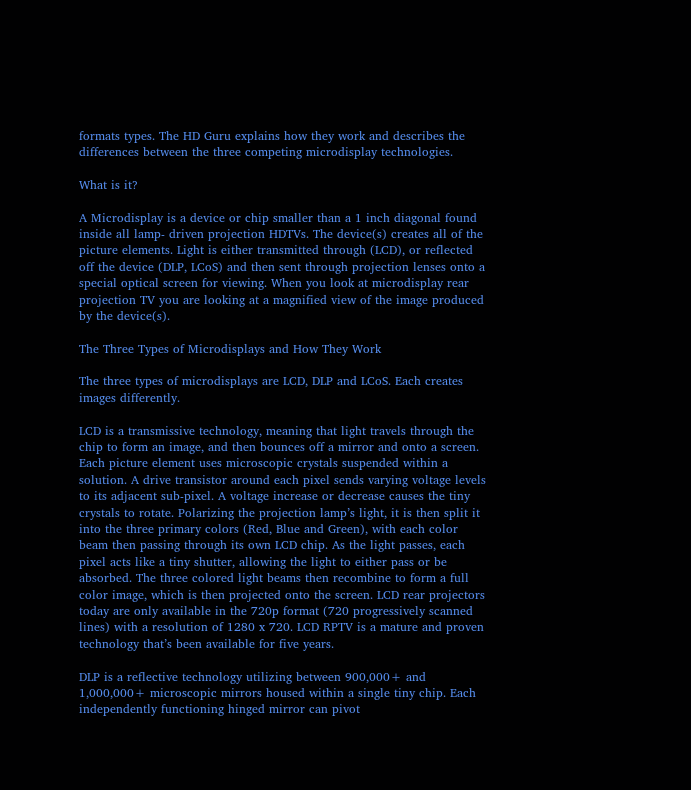formats types. The HD Guru explains how they work and describes the differences between the three competing microdisplay technologies.

What is it?

A Microdisplay is a device or chip smaller than a 1 inch diagonal found inside all lamp- driven projection HDTVs. The device(s) creates all of the picture elements. Light is either transmitted through (LCD), or reflected off the device (DLP, LCoS) and then sent through projection lenses onto a special optical screen for viewing. When you look at microdisplay rear projection TV you are looking at a magnified view of the image produced by the device(s).

The Three Types of Microdisplays and How They Work

The three types of microdisplays are LCD, DLP and LCoS. Each creates images differently.

LCD is a transmissive technology, meaning that light travels through the chip to form an image, and then bounces off a mirror and onto a screen. Each picture element uses microscopic crystals suspended within a solution. A drive transistor around each pixel sends varying voltage levels to its adjacent sub-pixel. A voltage increase or decrease causes the tiny crystals to rotate. Polarizing the projection lamp’s light, it is then split it into the three primary colors (Red, Blue and Green), with each color beam then passing through its own LCD chip. As the light passes, each pixel acts like a tiny shutter, allowing the light to either pass or be absorbed. The three colored light beams then recombine to form a full color image, which is then projected onto the screen. LCD rear projectors today are only available in the 720p format (720 progressively scanned lines) with a resolution of 1280 x 720. LCD RPTV is a mature and proven technology that’s been available for five years.

DLP is a reflective technology utilizing between 900,000+ and 1,000,000+ microscopic mirrors housed within a single tiny chip. Each independently functioning hinged mirror can pivot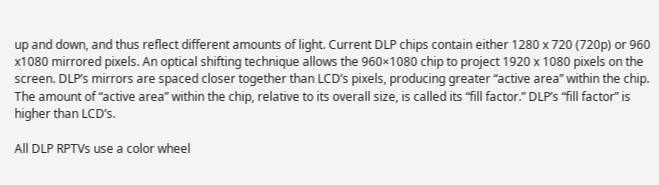up and down, and thus reflect different amounts of light. Current DLP chips contain either 1280 x 720 (720p) or 960 x1080 mirrored pixels. An optical shifting technique allows the 960×1080 chip to project 1920 x 1080 pixels on the screen. DLP’s mirrors are spaced closer together than LCD’s pixels, producing greater “active area” within the chip. The amount of “active area” within the chip, relative to its overall size, is called its “fill factor.” DLP’s “fill factor” is higher than LCD’s.

All DLP RPTVs use a color wheel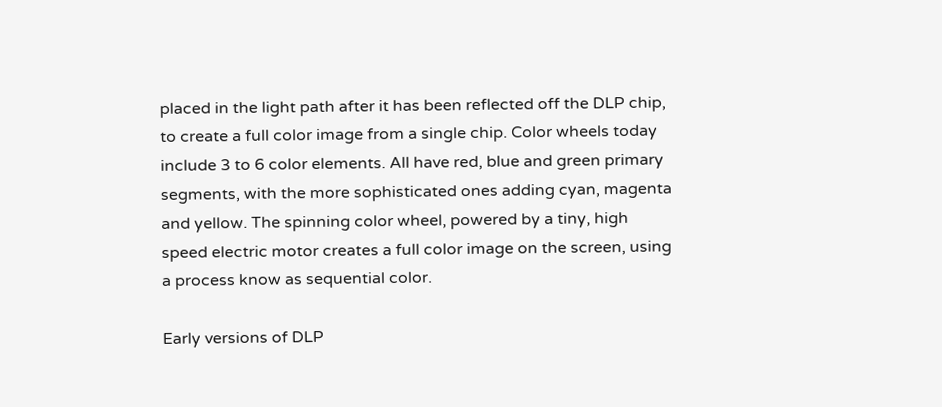placed in the light path after it has been reflected off the DLP chip, to create a full color image from a single chip. Color wheels today include 3 to 6 color elements. All have red, blue and green primary segments, with the more sophisticated ones adding cyan, magenta and yellow. The spinning color wheel, powered by a tiny, high speed electric motor creates a full color image on the screen, using a process know as sequential color.

Early versions of DLP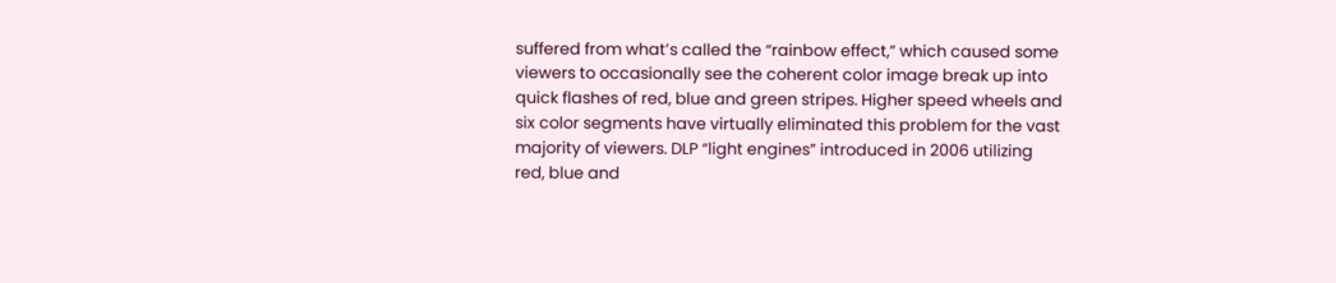suffered from what’s called the “rainbow effect,” which caused some viewers to occasionally see the coherent color image break up into quick flashes of red, blue and green stripes. Higher speed wheels and six color segments have virtually eliminated this problem for the vast majority of viewers. DLP “light engines” introduced in 2006 utilizing red, blue and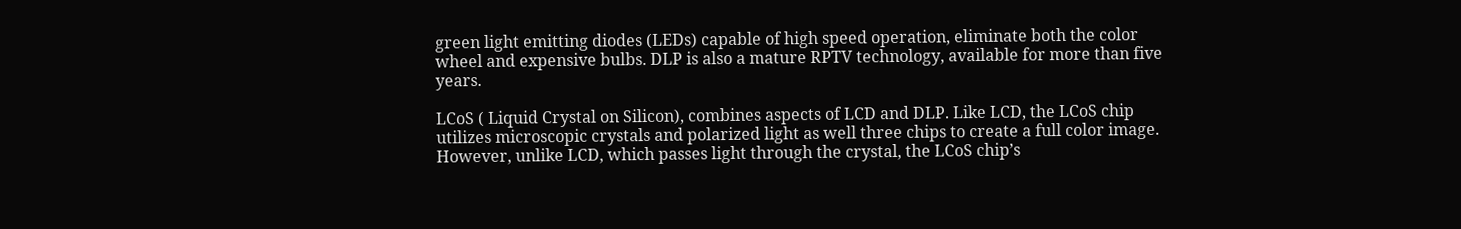green light emitting diodes (LEDs) capable of high speed operation, eliminate both the color wheel and expensive bulbs. DLP is also a mature RPTV technology, available for more than five years.

LCoS ( Liquid Crystal on Silicon), combines aspects of LCD and DLP. Like LCD, the LCoS chip utilizes microscopic crystals and polarized light as well three chips to create a full color image. However, unlike LCD, which passes light through the crystal, the LCoS chip’s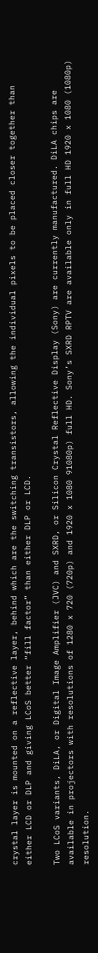crystal layer is mounted on a reflective layer, behind which are the switching transistors, allowing the individual pixels to be placed closer together than either LCD or DLP and giving LCoS better “fill factor” than either DLP or LCD.

Two LCoS variants, DiLA, or Digital Image Amplifier (JVC) and SXRD, or Silicon Crystal Reflective Display (Sony) are currently manufactured. DiLA chips are available in projectors with resolutions of 1280 x 720 (720p) and 1920 x 1080 91080p) full HD. Sony’s SXRD RPTV are available only in full HD 1920 x 1080 (1080p) resolution.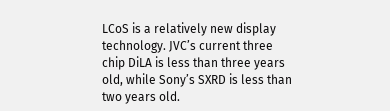LCoS is a relatively new display technology. JVC’s current three chip DiLA is less than three years old, while Sony’s SXRD is less than two years old.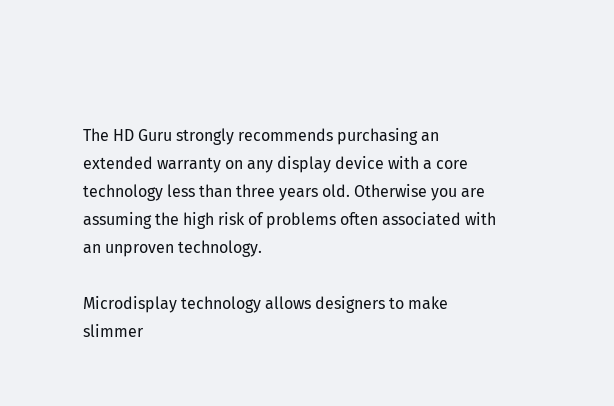The HD Guru strongly recommends purchasing an extended warranty on any display device with a core technology less than three years old. Otherwise you are assuming the high risk of problems often associated with an unproven technology.

Microdisplay technology allows designers to make slimmer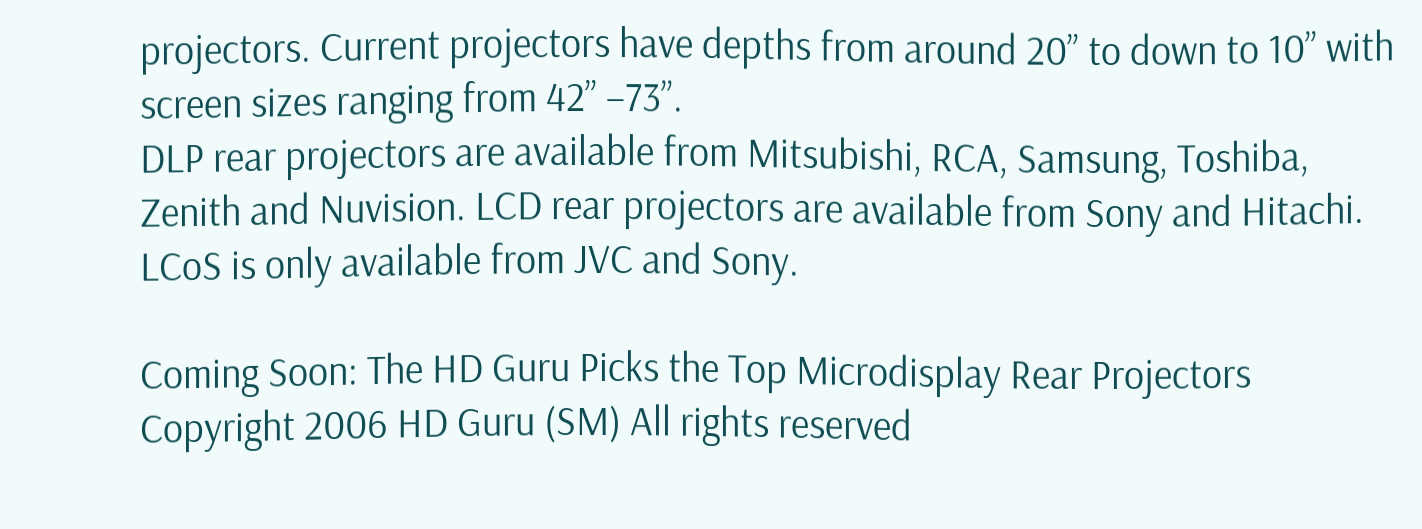projectors. Current projectors have depths from around 20” to down to 10” with screen sizes ranging from 42” –73”.
DLP rear projectors are available from Mitsubishi, RCA, Samsung, Toshiba, Zenith and Nuvision. LCD rear projectors are available from Sony and Hitachi. LCoS is only available from JVC and Sony.

Coming Soon: The HD Guru Picks the Top Microdisplay Rear Projectors
Copyright 2006 HD Guru (SM) All rights reserved